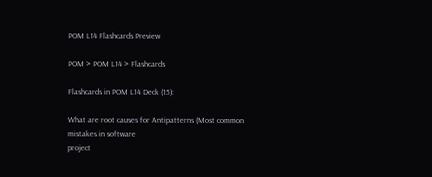POM L14 Flashcards Preview

POM > POM L14 > Flashcards

Flashcards in POM L14 Deck (15):

What are root causes for Antipatterns (Most common mistakes in software
project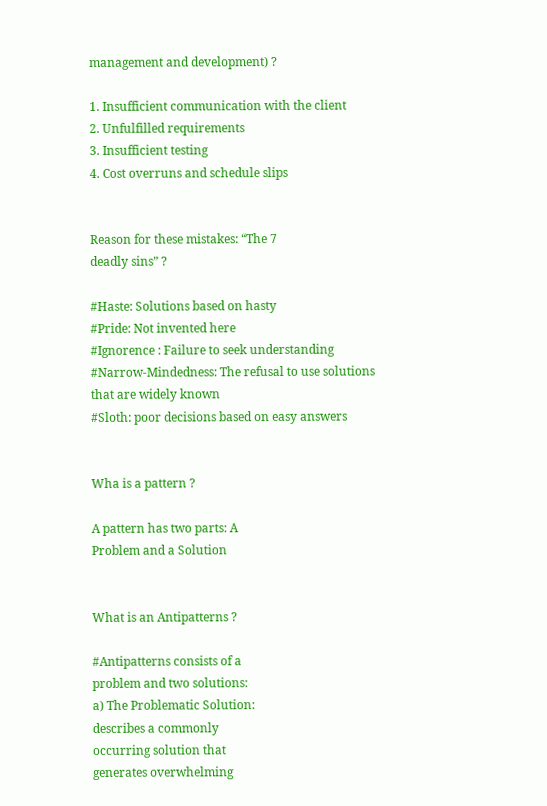management and development) ?

1. Insufficient communication with the client
2. Unfulfilled requirements
3. Insufficient testing
4. Cost overruns and schedule slips


Reason for these mistakes: “The 7
deadly sins” ?

#Haste: Solutions based on hasty
#Pride: Not invented here
#Ignorence : Failure to seek understanding
#Narrow-Mindedness: The refusal to use solutions
that are widely known
#Sloth: poor decisions based on easy answers


Wha is a pattern ?

A pattern has two parts: A
Problem and a Solution


What is an Antipatterns ?

#Antipatterns consists of a
problem and two solutions:
a) The Problematic Solution:
describes a commonly
occurring solution that
generates overwhelming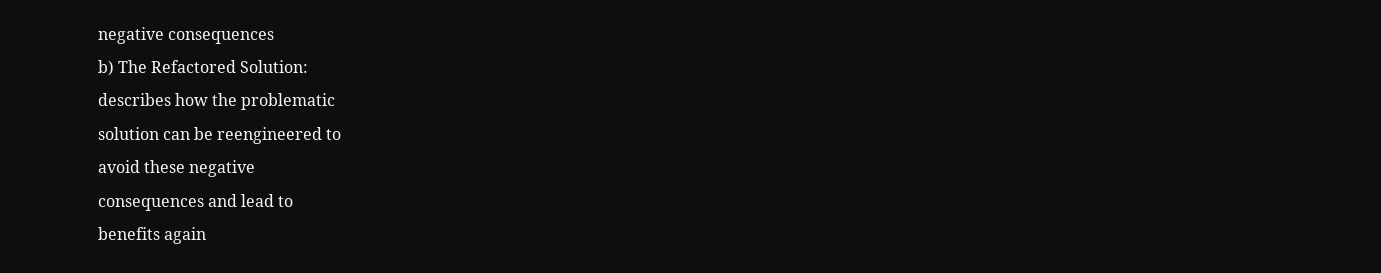negative consequences
b) The Refactored Solution:
describes how the problematic
solution can be reengineered to
avoid these negative
consequences and lead to
benefits again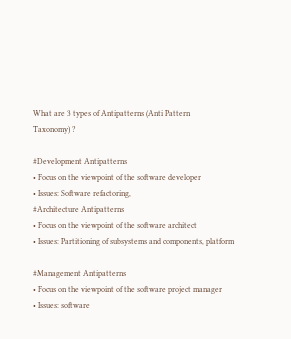What are 3 types of Antipatterns (Anti Pattern
Taxonomy) ?

#Development Antipatterns
• Focus on the viewpoint of the software developer
• Issues: Software refactoring,
#Architecture Antipatterns
• Focus on the viewpoint of the software architect
• Issues: Partitioning of subsystems and components, platform

#Management Antipatterns
• Focus on the viewpoint of the software project manager
• Issues: software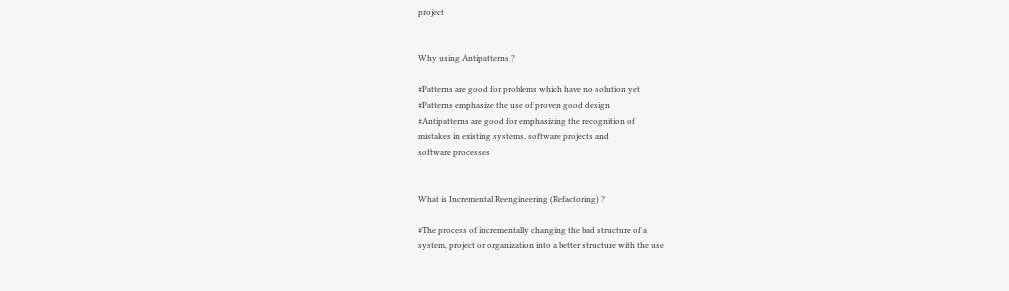project


Why using Antipatterns ?

#Patterns are good for problems which have no solution yet
#Patterns emphasize the use of proven good design
#Antipatterns are good for emphasizing the recognition of
mistakes in existing systems, software projects and
software processes


What is Incremental Reengineering (Refactoring) ?

#The process of incrementally changing the bad structure of a
system, project or organization into a better structure with the use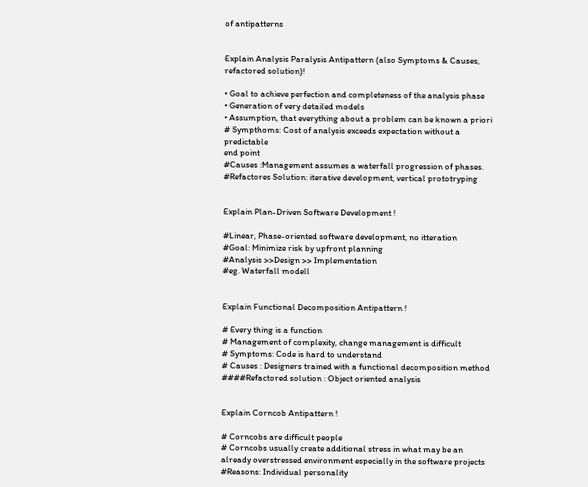of antipatterns


Explain Analysis Paralysis Antipattern (also Symptoms & Causes, refactored solution)!

• Goal to achieve perfection and completeness of the analysis phase
• Generation of very detailed models
• Assumption, that everything about a problem can be known a priori
# Sympthoms: Cost of analysis exceeds expectation without a predictable
end point
#Causes :Management assumes a waterfall progression of phases.
#Refactores Solution: iterative development, vertical prototryping


Explain Plan-Driven Software Development !

#Linear, Phase-oriented software development, no itteration
#Goal: Minimize risk by upfront planning
#Analysis >>Design >> Implementation
#eg. Waterfall modell


Explain Functional Decomposition Antipattern !

# Every thing is a function
# Management of complexity, change management is difficult
# Symptoms: Code is hard to understand
# Causes : Designers trained with a functional decomposition method
####Refactored solution : Object oriented analysis


Explain Corncob Antipattern !

# Corncobs are difficult people
# Corncobs usually create additional stress in what may be an already overstressed environment especially in the software projects
#Reasons: Individual personality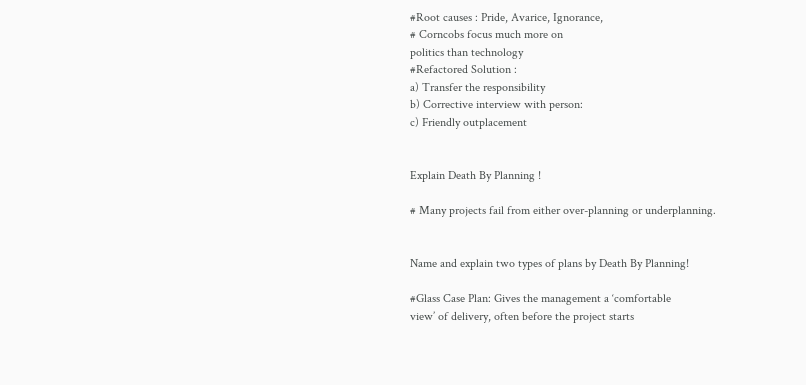#Root causes : Pride, Avarice, Ignorance,
# Corncobs focus much more on
politics than technology
#Refactored Solution :
a) Transfer the responsibility
b) Corrective interview with person:
c) Friendly outplacement


Explain Death By Planning !

# Many projects fail from either over-planning or underplanning.


Name and explain two types of plans by Death By Planning!

#Glass Case Plan: Gives the management a ‘comfortable
view’ of delivery, often before the project starts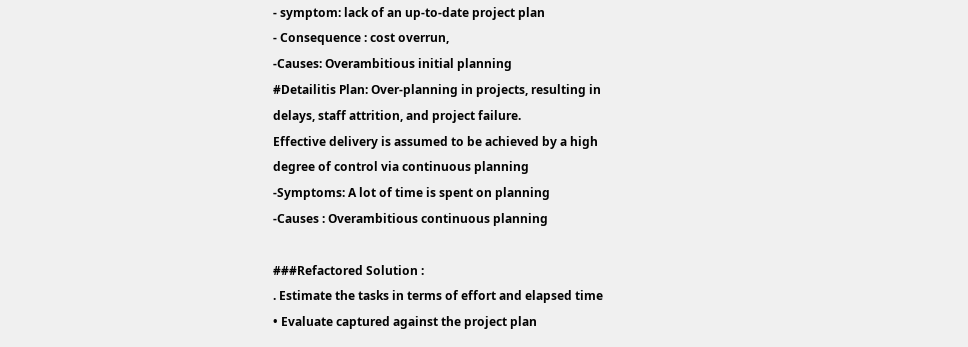- symptom: lack of an up-to-date project plan
- Consequence : cost overrun,
-Causes: Overambitious initial planning
#Detailitis Plan: Over-planning in projects, resulting in
delays, staff attrition, and project failure.
Effective delivery is assumed to be achieved by a high
degree of control via continuous planning
-Symptoms: A lot of time is spent on planning
-Causes : Overambitious continuous planning

###Refactored Solution :
. Estimate the tasks in terms of effort and elapsed time
• Evaluate captured against the project plan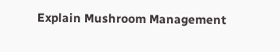Explain Mushroom Management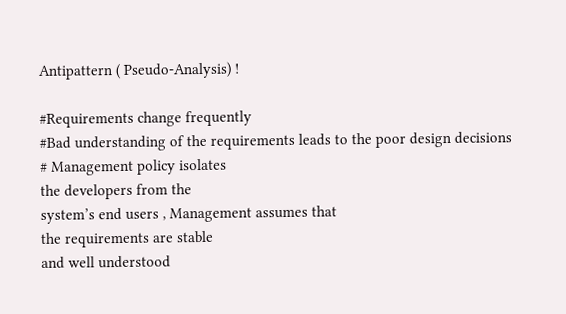Antipattern ( Pseudo-Analysis) !

#Requirements change frequently
#Bad understanding of the requirements leads to the poor design decisions
# Management policy isolates
the developers from the
system’s end users , Management assumes that
the requirements are stable
and well understood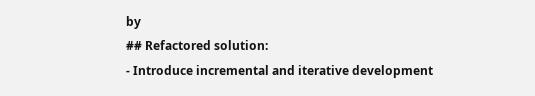by
## Refactored solution:
- Introduce incremental and iterative development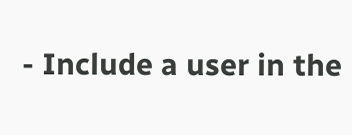- Include a user in the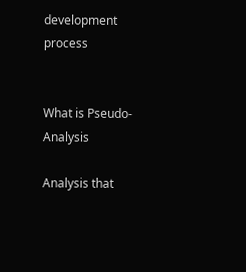development process


What is Pseudo-Analysis

Analysis that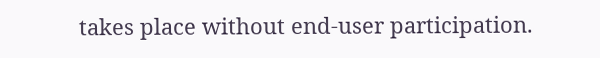takes place without end-user participation.